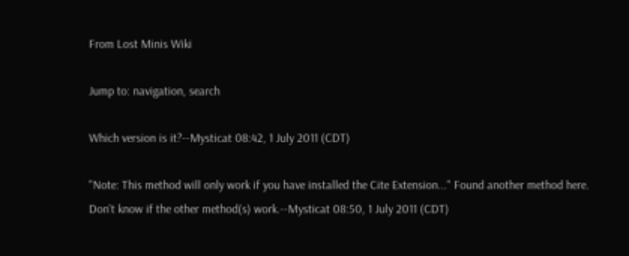From Lost Minis Wiki

Jump to: navigation, search

Which version is it?--Mysticat 08:42, 1 July 2011 (CDT)

"Note: This method will only work if you have installed the Cite Extension..." Found another method here. Don't know if the other method(s) work.--Mysticat 08:50, 1 July 2011 (CDT)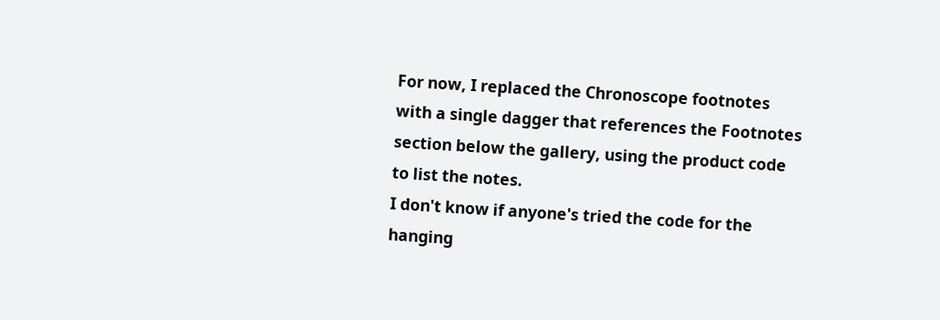For now, I replaced the Chronoscope footnotes with a single dagger that references the Footnotes section below the gallery, using the product code to list the notes.
I don't know if anyone's tried the code for the hanging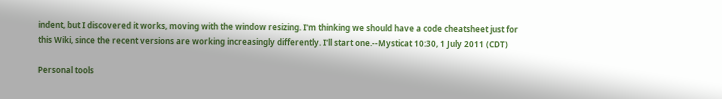indent, but I discovered it works, moving with the window resizing. I'm thinking we should have a code cheatsheet just for this Wiki, since the recent versions are working increasingly differently. I'll start one.--Mysticat 10:30, 1 July 2011 (CDT)

Personal tools